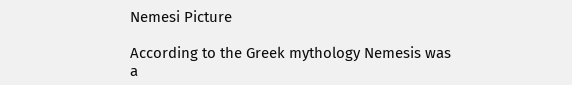Nemesi Picture

According to the Greek mythology Nemesis was a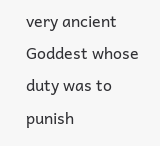very ancient Goddest whose duty was to punish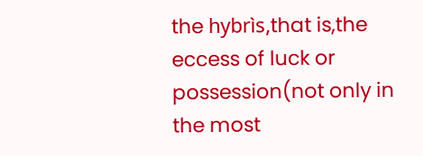the hybrìs,that is,the eccess of luck or possession(not only in the most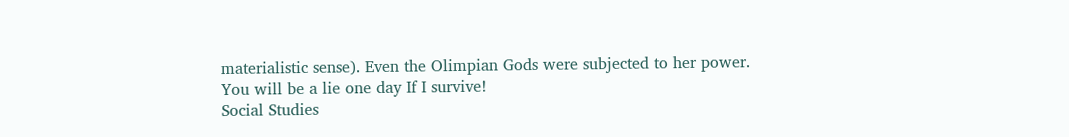materialistic sense). Even the Olimpian Gods were subjected to her power.
You will be a lie one day If I survive!
Social Studies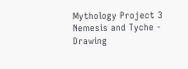Mythology Project 3
Nemesis and Tyche - Drawing